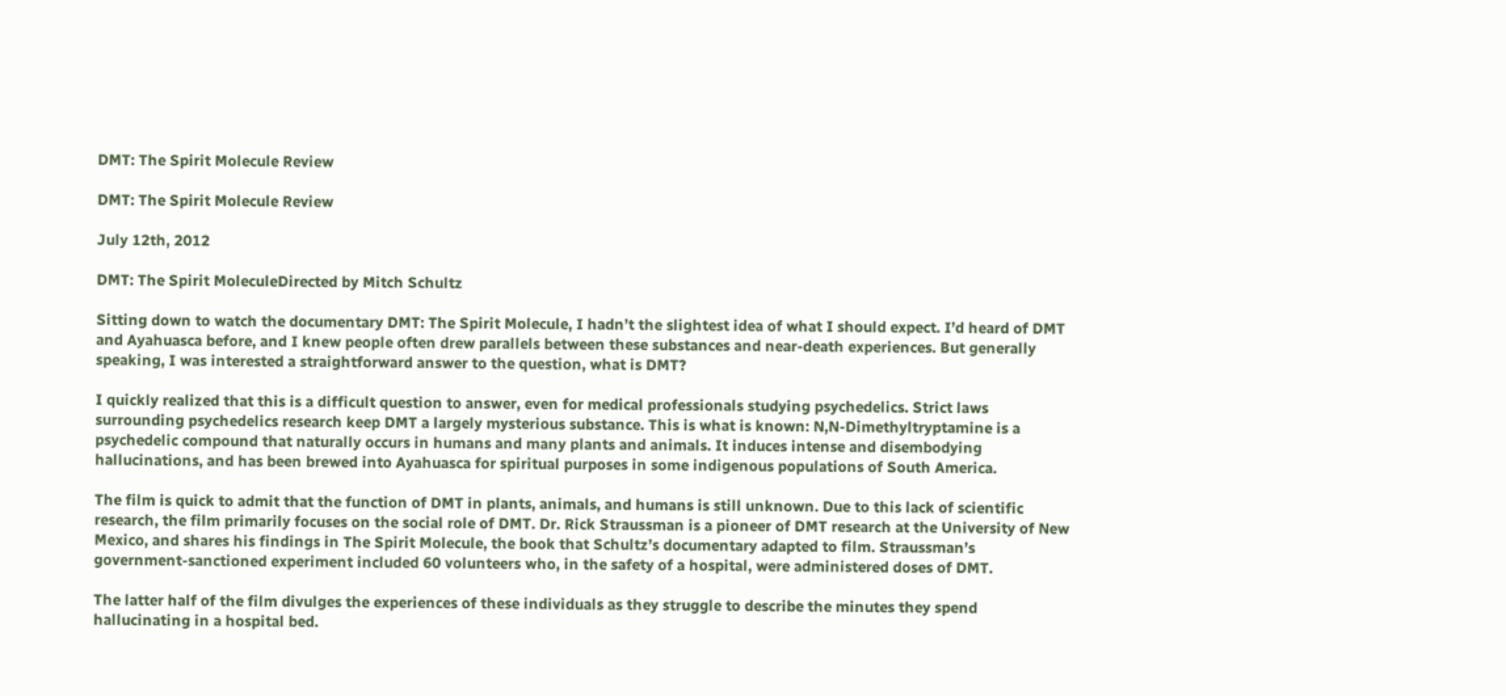DMT: The Spirit Molecule Review

DMT: The Spirit Molecule Review

July 12th, 2012

DMT: The Spirit MoleculeDirected by Mitch Schultz

Sitting down to watch the documentary DMT: The Spirit Molecule, I hadn’t the slightest idea of what I should expect. I’d heard of DMT and Ayahuasca before, and I knew people often drew parallels between these substances and near-death experiences. But generally speaking, I was interested a straightforward answer to the question, what is DMT?

I quickly realized that this is a difficult question to answer, even for medical professionals studying psychedelics. Strict laws surrounding psychedelics research keep DMT a largely mysterious substance. This is what is known: N,N-Dimethyltryptamine is a psychedelic compound that naturally occurs in humans and many plants and animals. It induces intense and disembodying hallucinations, and has been brewed into Ayahuasca for spiritual purposes in some indigenous populations of South America.

The film is quick to admit that the function of DMT in plants, animals, and humans is still unknown. Due to this lack of scientific research, the film primarily focuses on the social role of DMT. Dr. Rick Straussman is a pioneer of DMT research at the University of New Mexico, and shares his findings in The Spirit Molecule, the book that Schultz’s documentary adapted to film. Straussman’s government-sanctioned experiment included 60 volunteers who, in the safety of a hospital, were administered doses of DMT.

The latter half of the film divulges the experiences of these individuals as they struggle to describe the minutes they spend hallucinating in a hospital bed.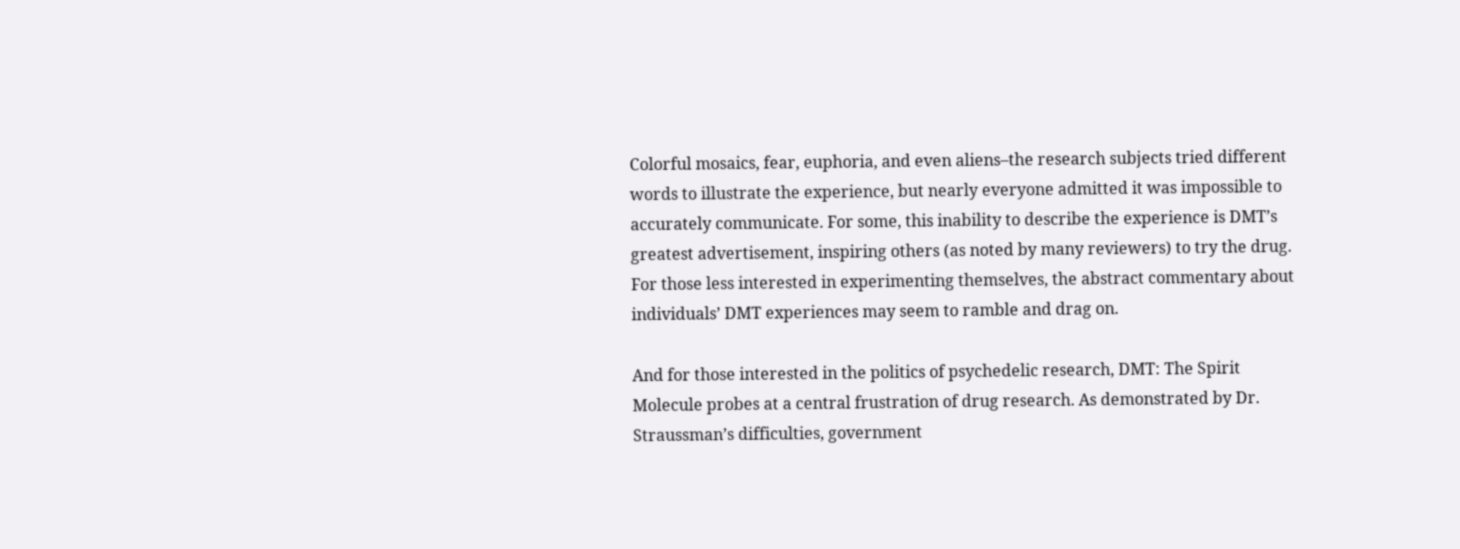Colorful mosaics, fear, euphoria, and even aliens–the research subjects tried different words to illustrate the experience, but nearly everyone admitted it was impossible to accurately communicate. For some, this inability to describe the experience is DMT’s greatest advertisement, inspiring others (as noted by many reviewers) to try the drug. For those less interested in experimenting themselves, the abstract commentary about individuals’ DMT experiences may seem to ramble and drag on.

And for those interested in the politics of psychedelic research, DMT: The Spirit Molecule probes at a central frustration of drug research. As demonstrated by Dr. Straussman’s difficulties, government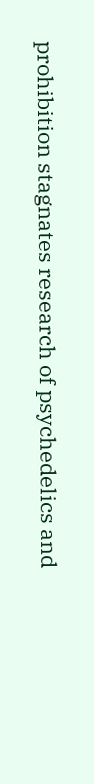prohibition stagnates research of psychedelics and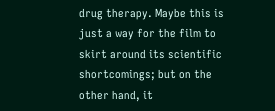drug therapy. Maybe this is just a way for the film to skirt around its scientific shortcomings; but on the other hand, it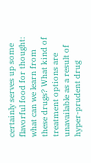certainly serves up some flavorful food for thought: what can we learn from these drugs? What kind of treatment options are unavailable as a result of hyper-prudent drug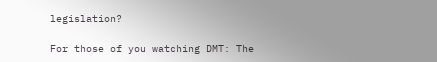legislation?

For those of you watching DMT: The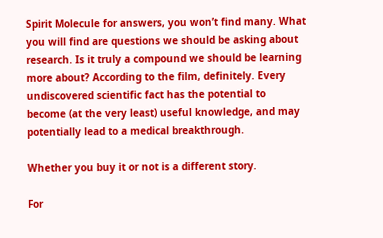Spirit Molecule for answers, you won’t find many. What you will find are questions we should be asking about research. Is it truly a compound we should be learning more about? According to the film, definitely. Every undiscovered scientific fact has the potential to become (at the very least) useful knowledge, and may potentially lead to a medical breakthrough.

Whether you buy it or not is a different story.

For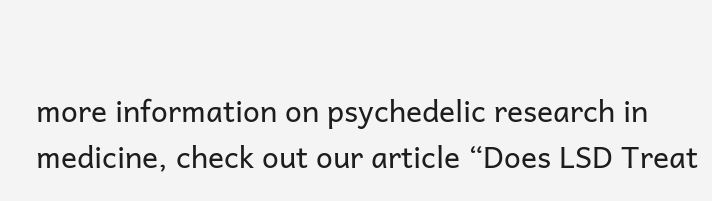more information on psychedelic research in medicine, check out our article “Does LSD Treat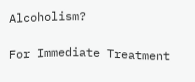Alcoholism?

For Immediate Treatment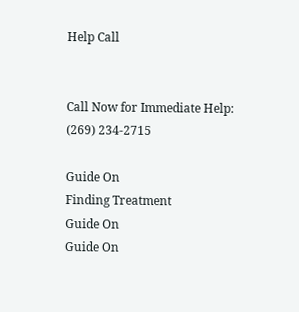Help Call


Call Now for Immediate Help:
(269) 234-2715

Guide On
Finding Treatment
Guide On
Guide On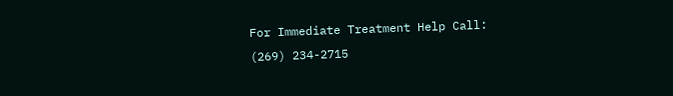For Immediate Treatment Help Call:
(269) 234-2715